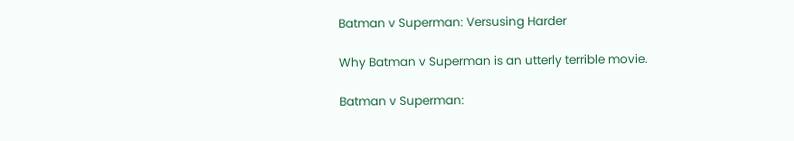Batman v Superman: Versusing Harder

Why Batman v Superman is an utterly terrible movie.

Batman v Superman: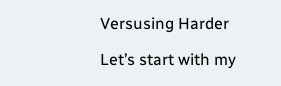Versusing Harder

Let’s start with my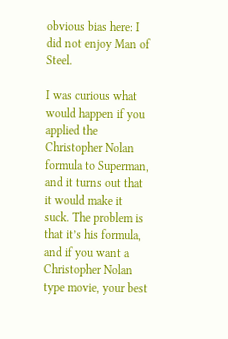obvious bias here: I did not enjoy Man of Steel.

I was curious what would happen if you applied the Christopher Nolan formula to Superman, and it turns out that it would make it suck. The problem is that it’s his formula, and if you want a Christopher Nolan type movie, your best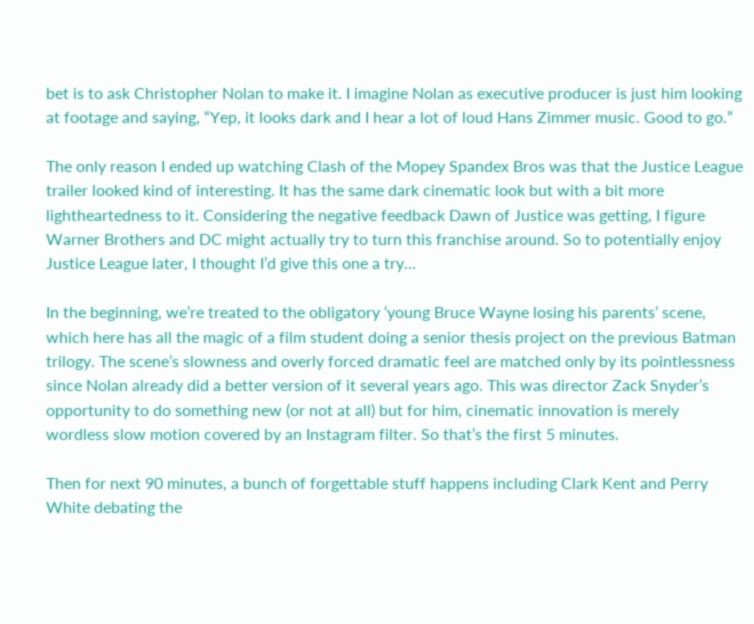bet is to ask Christopher Nolan to make it. I imagine Nolan as executive producer is just him looking at footage and saying, “Yep, it looks dark and I hear a lot of loud Hans Zimmer music. Good to go.”

The only reason I ended up watching Clash of the Mopey Spandex Bros was that the Justice League trailer looked kind of interesting. It has the same dark cinematic look but with a bit more lightheartedness to it. Considering the negative feedback Dawn of Justice was getting, I figure Warner Brothers and DC might actually try to turn this franchise around. So to potentially enjoy Justice League later, I thought I’d give this one a try…

In the beginning, we’re treated to the obligatory ‘young Bruce Wayne losing his parents’ scene, which here has all the magic of a film student doing a senior thesis project on the previous Batman trilogy. The scene’s slowness and overly forced dramatic feel are matched only by its pointlessness since Nolan already did a better version of it several years ago. This was director Zack Snyder’s opportunity to do something new (or not at all) but for him, cinematic innovation is merely wordless slow motion covered by an Instagram filter. So that’s the first 5 minutes.

Then for next 90 minutes, a bunch of forgettable stuff happens including Clark Kent and Perry White debating the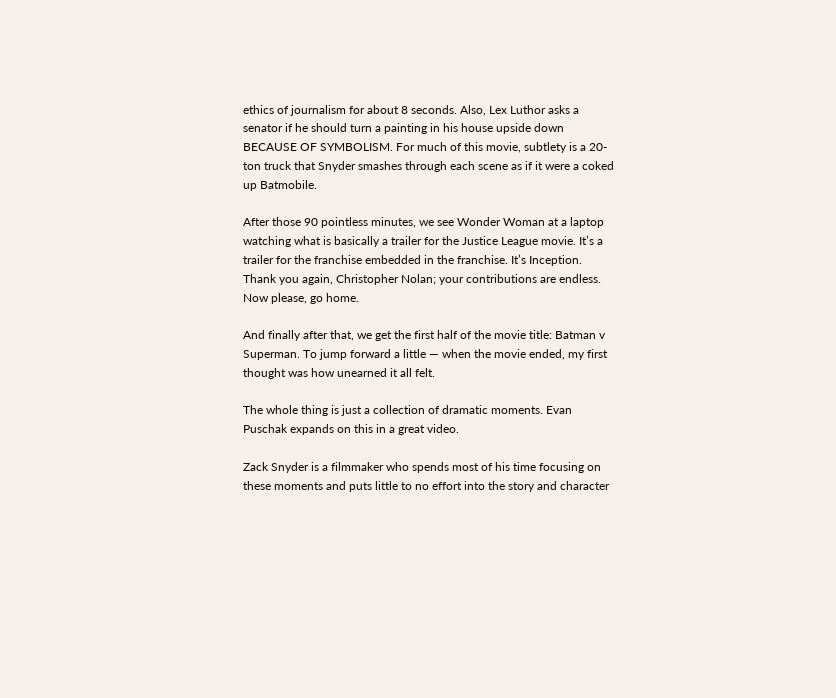ethics of journalism for about 8 seconds. Also, Lex Luthor asks a senator if he should turn a painting in his house upside down BECAUSE OF SYMBOLISM. For much of this movie, subtlety is a 20-ton truck that Snyder smashes through each scene as if it were a coked up Batmobile.

After those 90 pointless minutes, we see Wonder Woman at a laptop watching what is basically a trailer for the Justice League movie. It’s a trailer for the franchise embedded in the franchise. It’s Inception. Thank you again, Christopher Nolan; your contributions are endless. Now please, go home.

And finally after that, we get the first half of the movie title: Batman v Superman. To jump forward a little — when the movie ended, my first thought was how unearned it all felt.

The whole thing is just a collection of dramatic moments. Evan Puschak expands on this in a great video.

Zack Snyder is a filmmaker who spends most of his time focusing on these moments and puts little to no effort into the story and character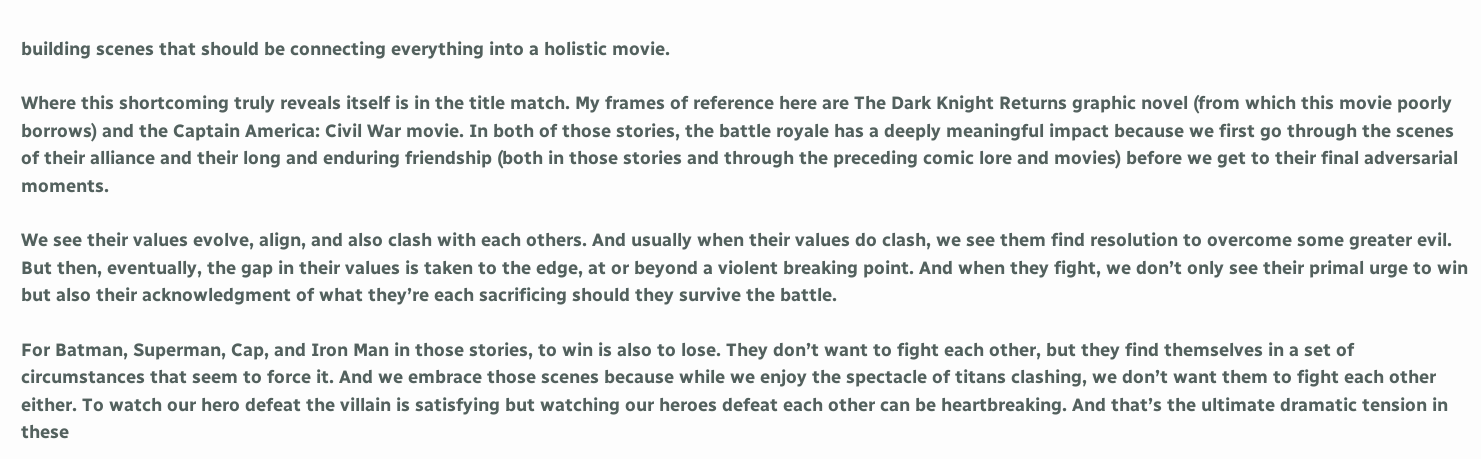building scenes that should be connecting everything into a holistic movie.

Where this shortcoming truly reveals itself is in the title match. My frames of reference here are The Dark Knight Returns graphic novel (from which this movie poorly borrows) and the Captain America: Civil War movie. In both of those stories, the battle royale has a deeply meaningful impact because we first go through the scenes of their alliance and their long and enduring friendship (both in those stories and through the preceding comic lore and movies) before we get to their final adversarial moments.

We see their values evolve, align, and also clash with each others. And usually when their values do clash, we see them find resolution to overcome some greater evil. But then, eventually, the gap in their values is taken to the edge, at or beyond a violent breaking point. And when they fight, we don’t only see their primal urge to win but also their acknowledgment of what they’re each sacrificing should they survive the battle.

For Batman, Superman, Cap, and Iron Man in those stories, to win is also to lose. They don’t want to fight each other, but they find themselves in a set of circumstances that seem to force it. And we embrace those scenes because while we enjoy the spectacle of titans clashing, we don’t want them to fight each other either. To watch our hero defeat the villain is satisfying but watching our heroes defeat each other can be heartbreaking. And that’s the ultimate dramatic tension in these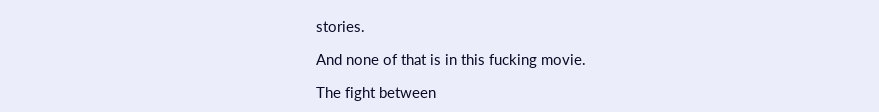stories.

And none of that is in this fucking movie.

The fight between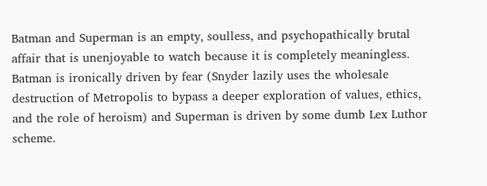Batman and Superman is an empty, soulless, and psychopathically brutal affair that is unenjoyable to watch because it is completely meaningless. Batman is ironically driven by fear (Snyder lazily uses the wholesale destruction of Metropolis to bypass a deeper exploration of values, ethics, and the role of heroism) and Superman is driven by some dumb Lex Luthor scheme.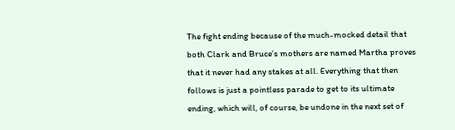The fight ending because of the much-mocked detail that both Clark and Bruce’s mothers are named Martha proves that it never had any stakes at all. Everything that then follows is just a pointless parade to get to its ultimate ending, which will, of course, be undone in the next set of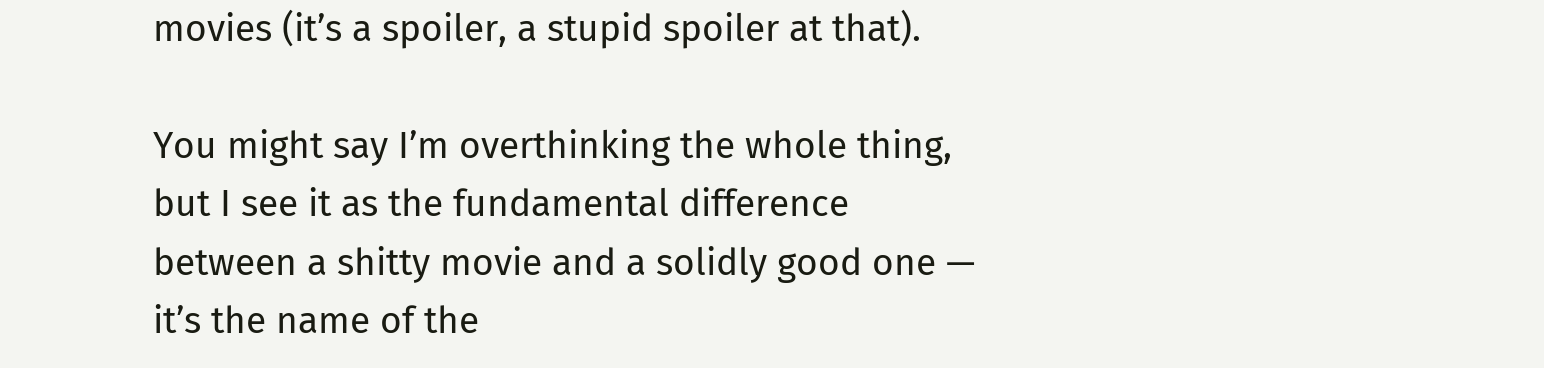movies (it’s a spoiler, a stupid spoiler at that).

You might say I’m overthinking the whole thing, but I see it as the fundamental difference between a shitty movie and a solidly good one — it’s the name of the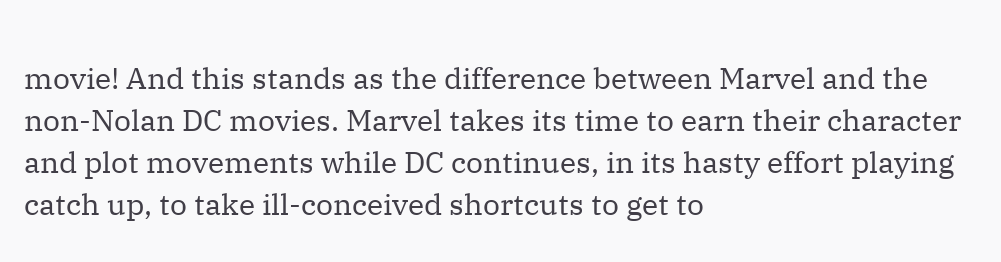movie! And this stands as the difference between Marvel and the non-Nolan DC movies. Marvel takes its time to earn their character and plot movements while DC continues, in its hasty effort playing catch up, to take ill-conceived shortcuts to get to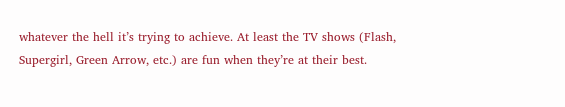whatever the hell it’s trying to achieve. At least the TV shows (Flash, Supergirl, Green Arrow, etc.) are fun when they’re at their best.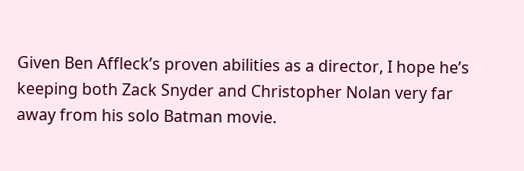Given Ben Affleck’s proven abilities as a director, I hope he’s keeping both Zack Snyder and Christopher Nolan very far away from his solo Batman movie.